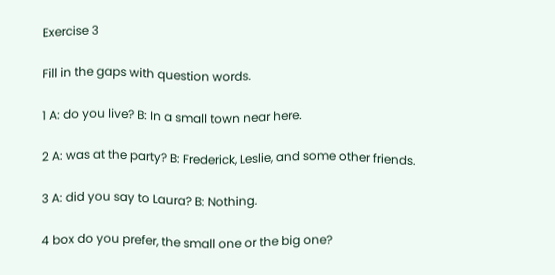Exercise 3

Fill in the gaps with question words.

1 A: do you live? B: In a small town near here.

2 A: was at the party? B: Frederick, Leslie, and some other friends.

3 A: did you say to Laura? B: Nothing.

4 box do you prefer, the small one or the big one?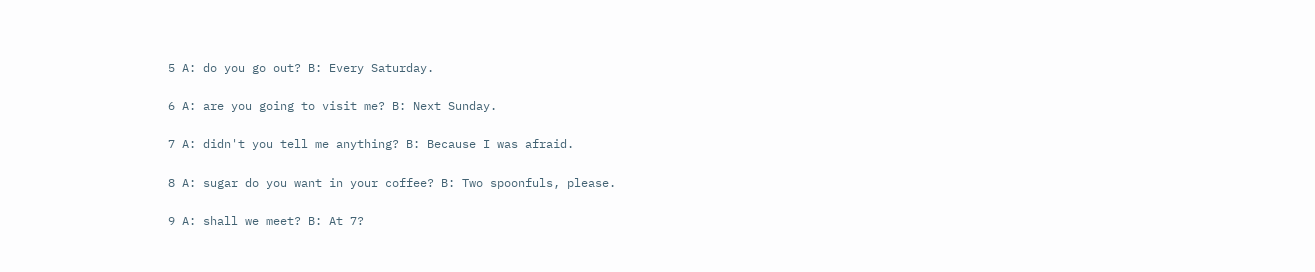5 A: do you go out? B: Every Saturday.

6 A: are you going to visit me? B: Next Sunday.

7 A: didn't you tell me anything? B: Because I was afraid.

8 A: sugar do you want in your coffee? B: Two spoonfuls, please.

9 A: shall we meet? B: At 7?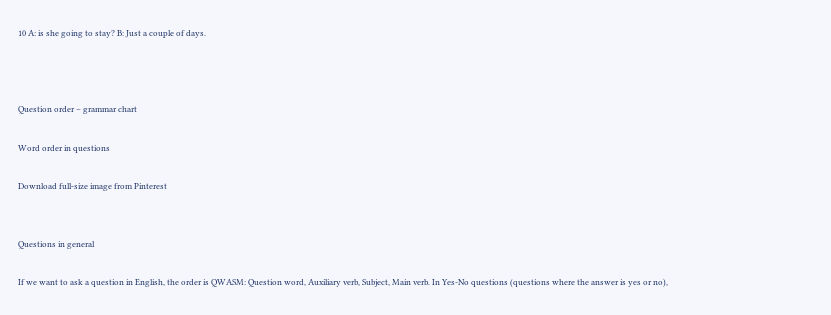10 A: is she going to stay? B: Just a couple of days.



Question order – grammar chart

Word order in questions

Download full-size image from Pinterest


Questions in general

If we want to ask a question in English, the order is QWASM: Question word, Auxiliary verb, Subject, Main verb. In Yes-No questions (questions where the answer is yes or no),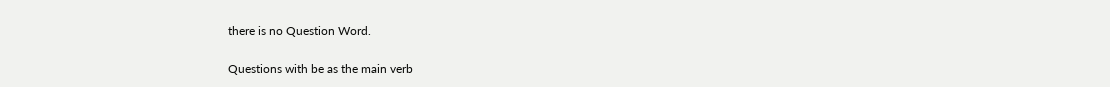there is no Question Word.

Questions with be as the main verb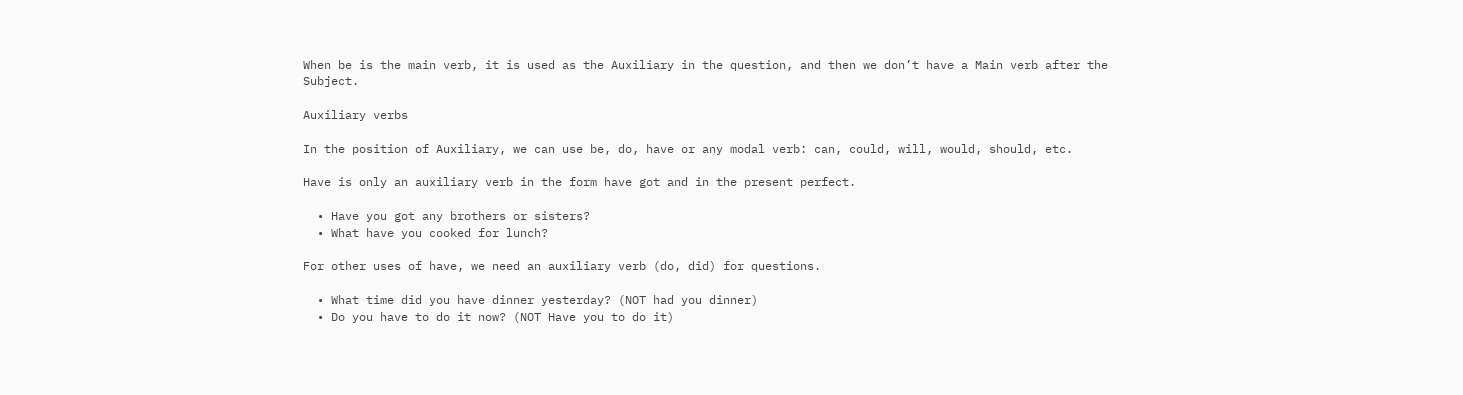When be is the main verb, it is used as the Auxiliary in the question, and then we don’t have a Main verb after the Subject.

Auxiliary verbs

In the position of Auxiliary, we can use be, do, have or any modal verb: can, could, will, would, should, etc.

Have is only an auxiliary verb in the form have got and in the present perfect.

  • Have you got any brothers or sisters?
  • What have you cooked for lunch?

For other uses of have, we need an auxiliary verb (do, did) for questions.

  • What time did you have dinner yesterday? (NOT had you dinner)
  • Do you have to do it now? (NOT Have you to do it)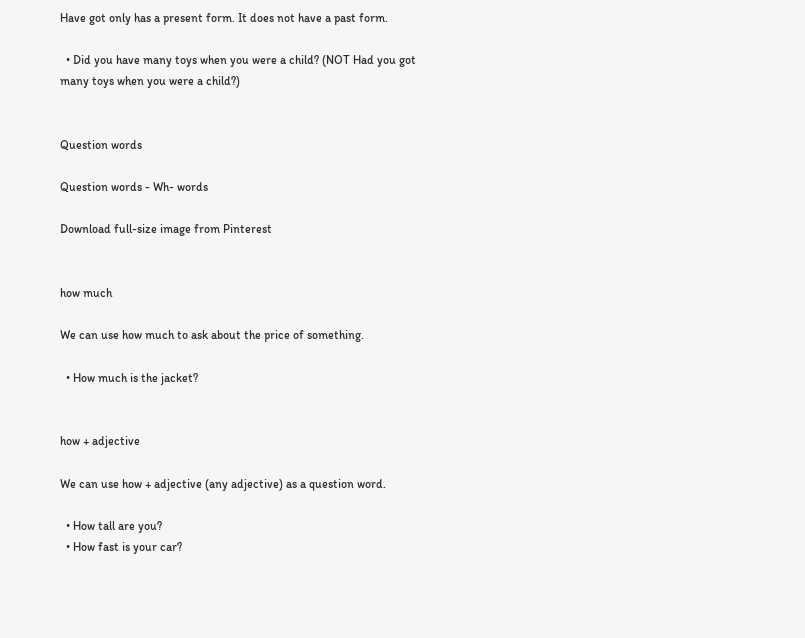Have got only has a present form. It does not have a past form.

  • Did you have many toys when you were a child? (NOT Had you got many toys when you were a child?)


Question words

Question words - Wh- words

Download full-size image from Pinterest


how much

We can use how much to ask about the price of something.

  • How much is the jacket?


how + adjective

We can use how + adjective (any adjective) as a question word.

  • How tall are you?
  • How fast is your car?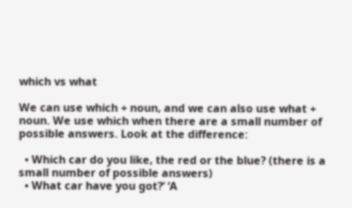which vs what

We can use which + noun, and we can also use what + noun. We use which when there are a small number of possible answers. Look at the difference:

  • Which car do you like, the red or the blue? (there is a small number of possible answers)
  • What car have you got?’ ‘A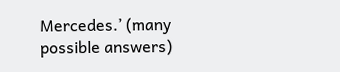Mercedes.’ (many possible answers)